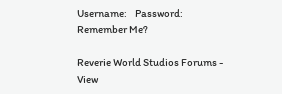Username:    Password:    Remember Me?

Reverie World Studios Forums - View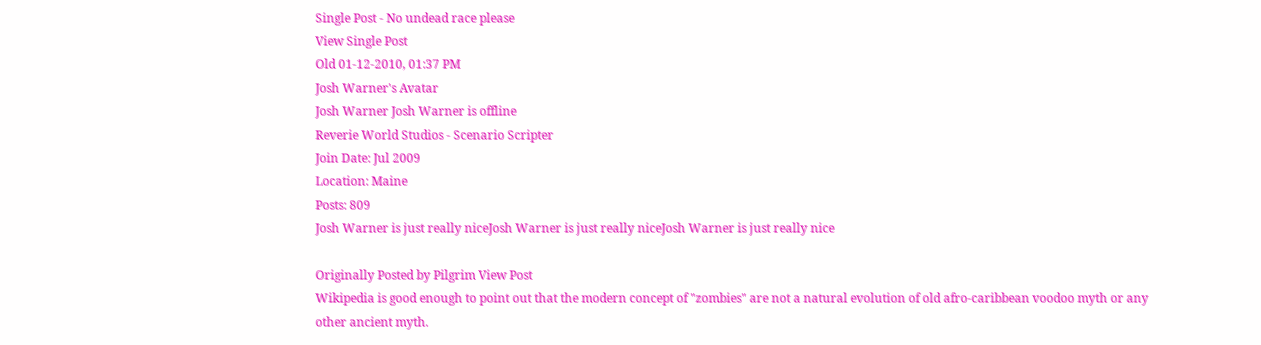Single Post - No undead race please
View Single Post
Old 01-12-2010, 01:37 PM
Josh Warner's Avatar
Josh Warner Josh Warner is offline
Reverie World Studios - Scenario Scripter
Join Date: Jul 2009
Location: Maine
Posts: 809
Josh Warner is just really niceJosh Warner is just really niceJosh Warner is just really nice

Originally Posted by Pilgrim View Post
Wikipedia is good enough to point out that the modern concept of "zombies" are not a natural evolution of old afro-caribbean voodoo myth or any other ancient myth.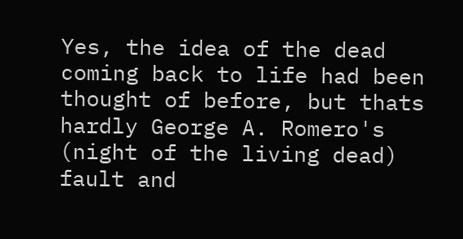Yes, the idea of the dead coming back to life had been thought of before, but thats hardly George A. Romero's (night of the living dead) fault and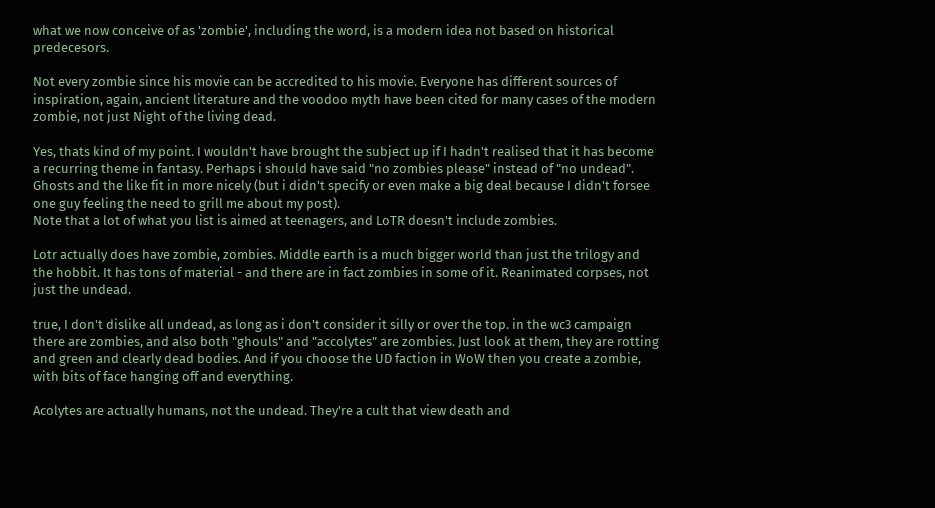what we now conceive of as 'zombie', including the word, is a modern idea not based on historical predecesors.

Not every zombie since his movie can be accredited to his movie. Everyone has different sources of inspiration, again, ancient literature and the voodoo myth have been cited for many cases of the modern zombie, not just Night of the living dead.

Yes, thats kind of my point. I wouldn't have brought the subject up if I hadn't realised that it has become a recurring theme in fantasy. Perhaps i should have said "no zombies please" instead of "no undead". Ghosts and the like fit in more nicely (but i didn't specify or even make a big deal because I didn't forsee one guy feeling the need to grill me about my post).
Note that a lot of what you list is aimed at teenagers, and LoTR doesn't include zombies.

Lotr actually does have zombie, zombies. Middle earth is a much bigger world than just the trilogy and the hobbit. It has tons of material - and there are in fact zombies in some of it. Reanimated corpses, not just the undead.

true, I don't dislike all undead, as long as i don't consider it silly or over the top. in the wc3 campaign there are zombies, and also both "ghouls" and "accolytes" are zombies. Just look at them, they are rotting and green and clearly dead bodies. And if you choose the UD faction in WoW then you create a zombie, with bits of face hanging off and everything.

Acolytes are actually humans, not the undead. They're a cult that view death and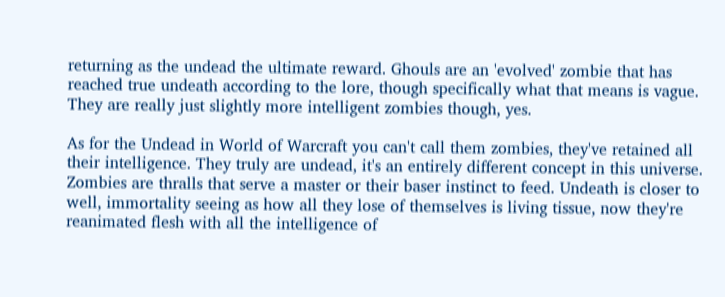returning as the undead the ultimate reward. Ghouls are an 'evolved' zombie that has reached true undeath according to the lore, though specifically what that means is vague. They are really just slightly more intelligent zombies though, yes.

As for the Undead in World of Warcraft you can't call them zombies, they've retained all their intelligence. They truly are undead, it's an entirely different concept in this universe. Zombies are thralls that serve a master or their baser instinct to feed. Undeath is closer to well, immortality seeing as how all they lose of themselves is living tissue, now they're reanimated flesh with all the intelligence of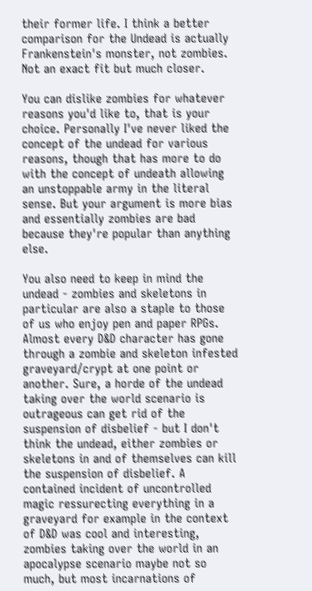their former life. I think a better comparison for the Undead is actually Frankenstein's monster, not zombies. Not an exact fit but much closer.

You can dislike zombies for whatever reasons you'd like to, that is your choice. Personally I've never liked the concept of the undead for various reasons, though that has more to do with the concept of undeath allowing an unstoppable army in the literal sense. But your argument is more bias and essentially zombies are bad because they're popular than anything else.

You also need to keep in mind the undead - zombies and skeletons in particular are also a staple to those of us who enjoy pen and paper RPGs. Almost every D&D character has gone through a zombie and skeleton infested graveyard/crypt at one point or another. Sure, a horde of the undead taking over the world scenario is outrageous can get rid of the suspension of disbelief - but I don't think the undead, either zombies or skeletons in and of themselves can kill the suspension of disbelief. A contained incident of uncontrolled magic ressurecting everything in a graveyard for example in the context of D&D was cool and interesting, zombies taking over the world in an apocalypse scenario maybe not so much, but most incarnations of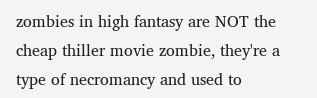zombies in high fantasy are NOT the cheap thiller movie zombie, they're a type of necromancy and used to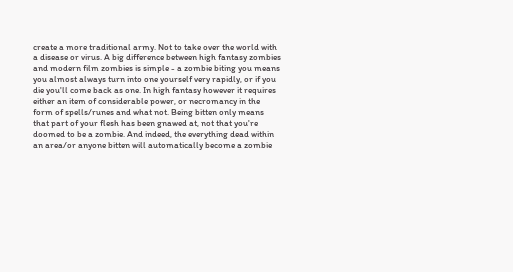create a more traditional army. Not to take over the world with a disease or virus. A big difference between high fantasy zombies and modern film zombies is simple - a zombie biting you means you almost always turn into one yourself very rapidly, or if you die you'll come back as one. In high fantasy however it requires either an item of considerable power, or necromancy in the form of spells/runes and what not. Being bitten only means that part of your flesh has been gnawed at, not that you're doomed to be a zombie. And indeed, the everything dead within an area/or anyone bitten will automatically become a zombie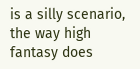is a silly scenario, the way high fantasy does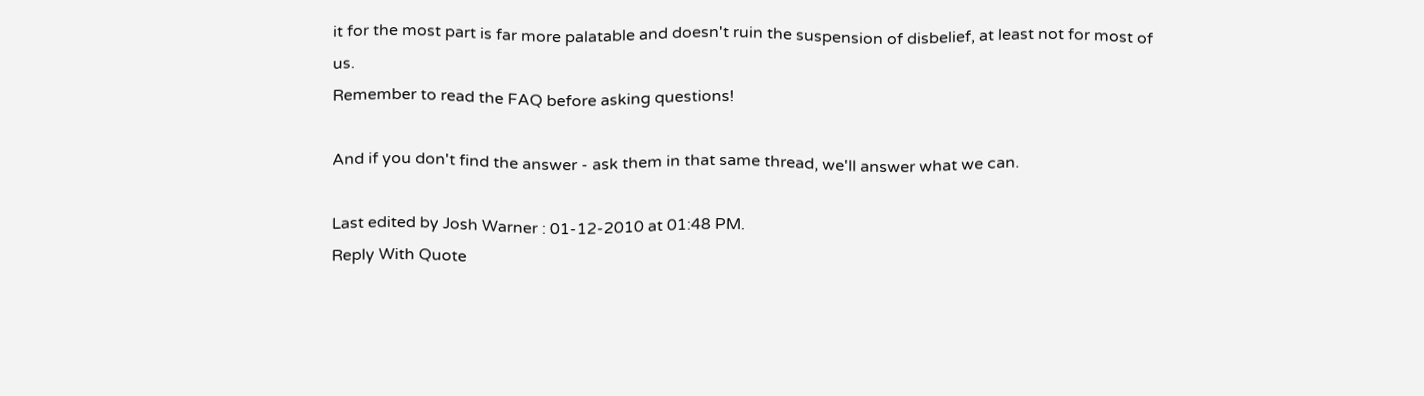it for the most part is far more palatable and doesn't ruin the suspension of disbelief, at least not for most of us.
Remember to read the FAQ before asking questions!

And if you don't find the answer - ask them in that same thread, we'll answer what we can.

Last edited by Josh Warner : 01-12-2010 at 01:48 PM.
Reply With Quote